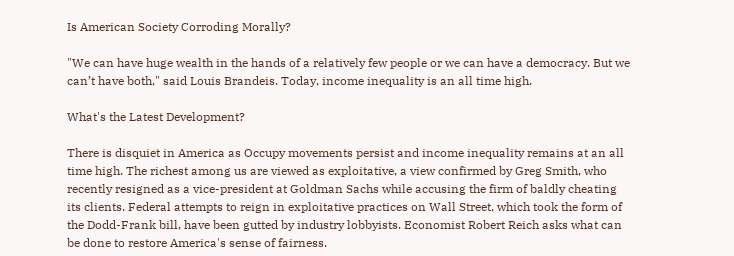Is American Society Corroding Morally?

"We can have huge wealth in the hands of a relatively few people or we can have a democracy. But we can’t have both," said Louis Brandeis. Today, income inequality is an all time high.

What's the Latest Development?

There is disquiet in America as Occupy movements persist and income inequality remains at an all time high. The richest among us are viewed as exploitative, a view confirmed by Greg Smith, who recently resigned as a vice-president at Goldman Sachs while accusing the firm of baldly cheating its clients. Federal attempts to reign in exploitative practices on Wall Street, which took the form of the Dodd-Frank bill, have been gutted by industry lobbyists. Economist Robert Reich asks what can be done to restore America's sense of fairness.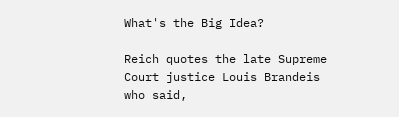What's the Big Idea?

Reich quotes the late Supreme Court justice Louis Brandeis who said,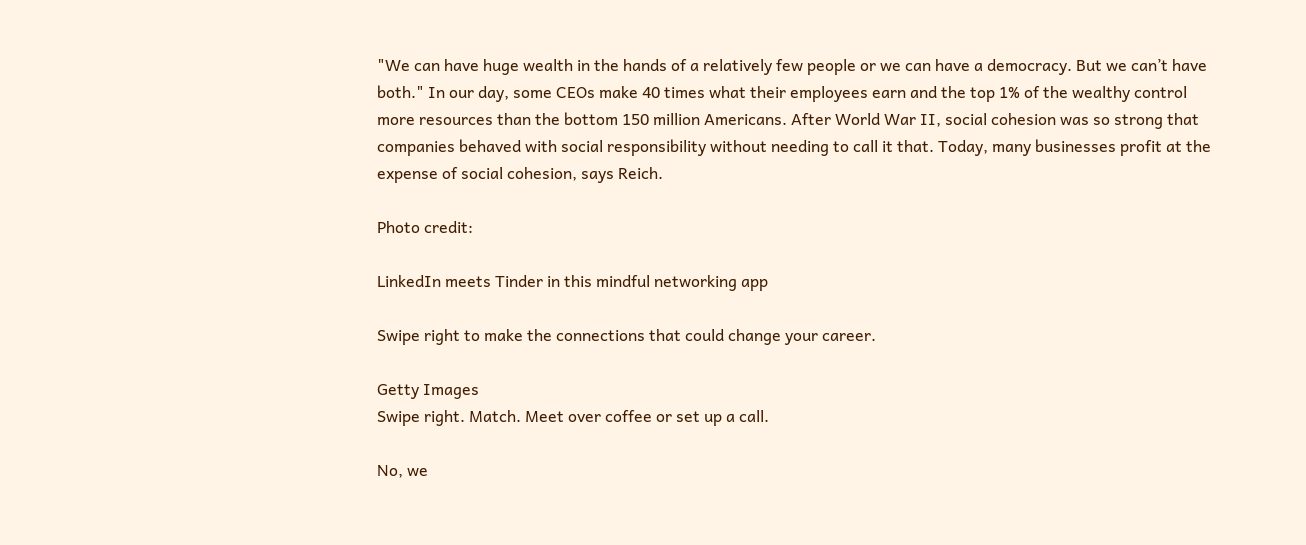"We can have huge wealth in the hands of a relatively few people or we can have a democracy. But we can’t have both." In our day, some CEOs make 40 times what their employees earn and the top 1% of the wealthy control more resources than the bottom 150 million Americans. After World War II, social cohesion was so strong that companies behaved with social responsibility without needing to call it that. Today, many businesses profit at the expense of social cohesion, says Reich.

Photo credit:

LinkedIn meets Tinder in this mindful networking app

Swipe right to make the connections that could change your career.

Getty Images
Swipe right. Match. Meet over coffee or set up a call.

No, we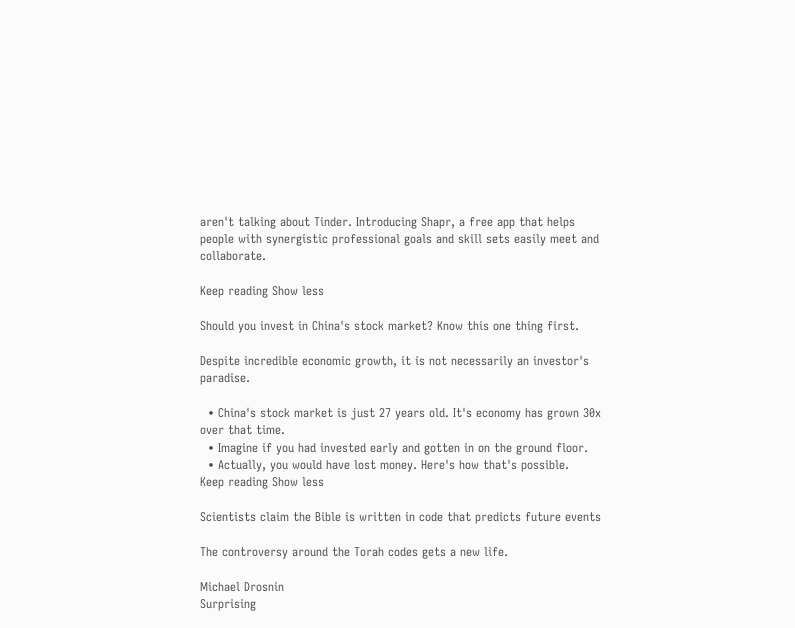aren't talking about Tinder. Introducing Shapr, a free app that helps people with synergistic professional goals and skill sets easily meet and collaborate.

Keep reading Show less

Should you invest in China's stock market? Know this one thing first.

Despite incredible economic growth, it is not necessarily an investor's paradise.

  • China's stock market is just 27 years old. It's economy has grown 30x over that time.
  • Imagine if you had invested early and gotten in on the ground floor.
  • Actually, you would have lost money. Here's how that's possible.
Keep reading Show less

Scientists claim the Bible is written in code that predicts future events

The controversy around the Torah codes gets a new life.

Michael Drosnin
Surprising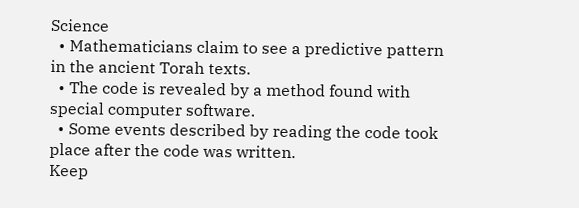Science
  • Mathematicians claim to see a predictive pattern in the ancient Torah texts.
  • The code is revealed by a method found with special computer software.
  • Some events described by reading the code took place after the code was written.
Keep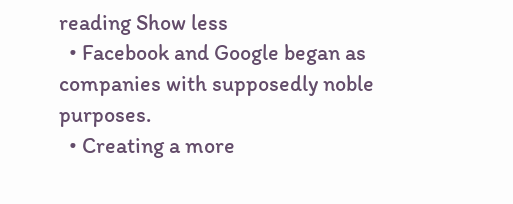reading Show less
  • Facebook and Google began as companies with supposedly noble purposes.
  • Creating a more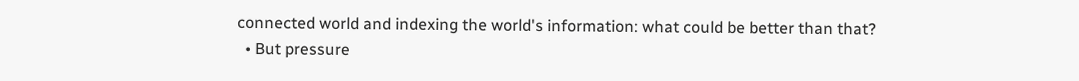connected world and indexing the world's information: what could be better than that?
  • But pressure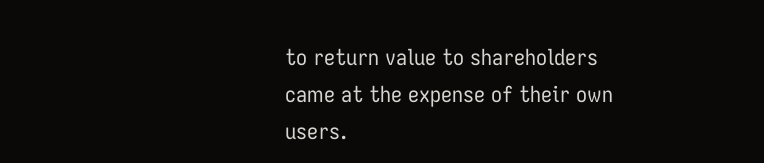to return value to shareholders came at the expense of their own users.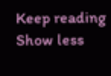Keep reading Show less